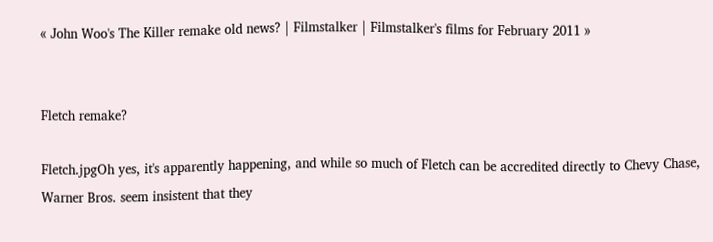« John Woo's The Killer remake old news? | Filmstalker | Filmstalker's films for February 2011 »


Fletch remake?

Fletch.jpgOh yes, it's apparently happening, and while so much of Fletch can be accredited directly to Chevy Chase, Warner Bros. seem insistent that they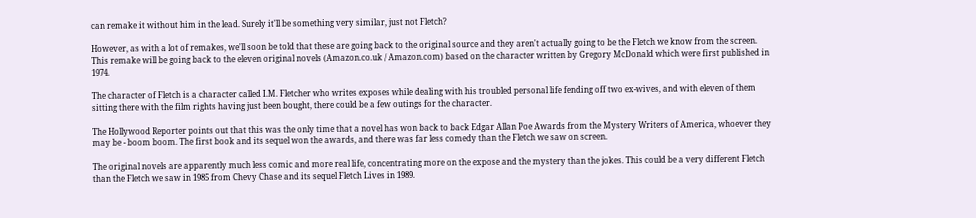can remake it without him in the lead. Surely it'll be something very similar, just not Fletch?

However, as with a lot of remakes, we'll soon be told that these are going back to the original source and they aren't actually going to be the Fletch we know from the screen. This remake will be going back to the eleven original novels (Amazon.co.uk / Amazon.com) based on the character written by Gregory McDonald which were first published in 1974.

The character of Fletch is a character called I.M. Fletcher who writes exposes while dealing with his troubled personal life fending off two ex-wives, and with eleven of them sitting there with the film rights having just been bought, there could be a few outings for the character.

The Hollywood Reporter points out that this was the only time that a novel has won back to back Edgar Allan Poe Awards from the Mystery Writers of America, whoever they may be - boom boom. The first book and its sequel won the awards, and there was far less comedy than the Fletch we saw on screen.

The original novels are apparently much less comic and more real life, concentrating more on the expose and the mystery than the jokes. This could be a very different Fletch than the Fletch we saw in 1985 from Chevy Chase and its sequel Fletch Lives in 1989.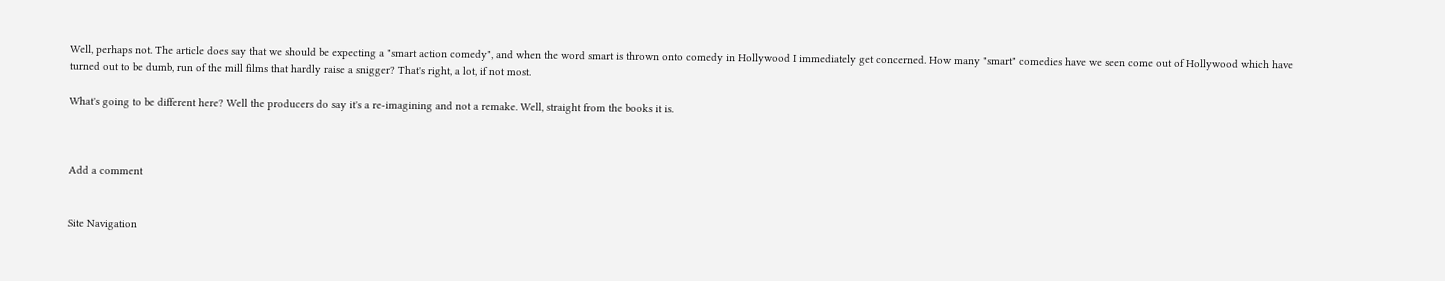Well, perhaps not. The article does say that we should be expecting a "smart action comedy", and when the word smart is thrown onto comedy in Hollywood I immediately get concerned. How many "smart" comedies have we seen come out of Hollywood which have turned out to be dumb, run of the mill films that hardly raise a snigger? That's right, a lot, if not most.

What's going to be different here? Well the producers do say it's a re-imagining and not a remake. Well, straight from the books it is.



Add a comment


Site Navigation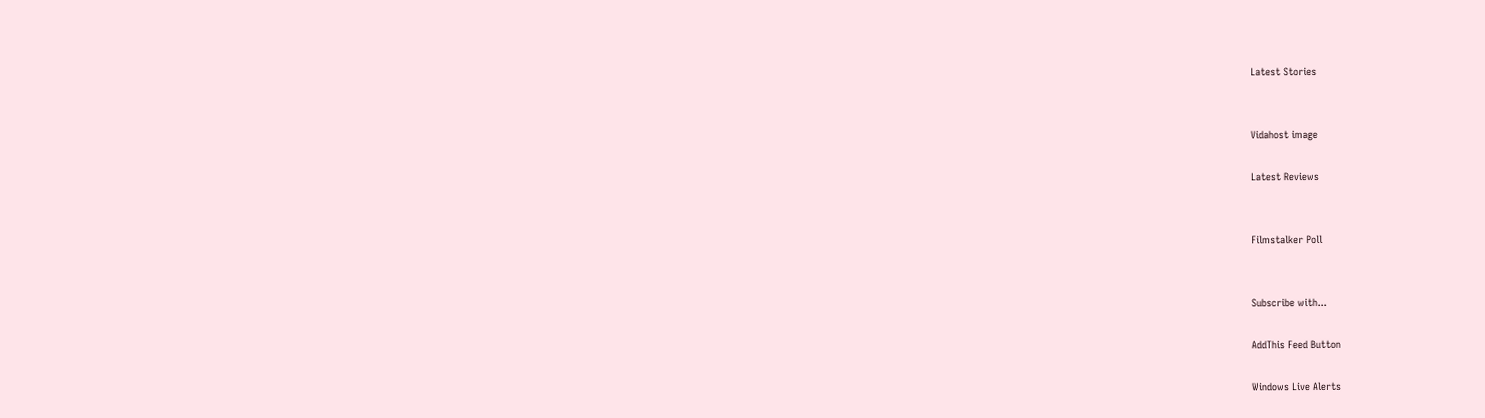Latest Stories


Vidahost image

Latest Reviews


Filmstalker Poll


Subscribe with...

AddThis Feed Button

Windows Live Alerts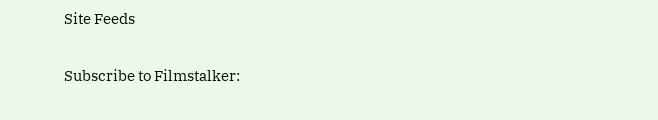Site Feeds

Subscribe to Filmstalker: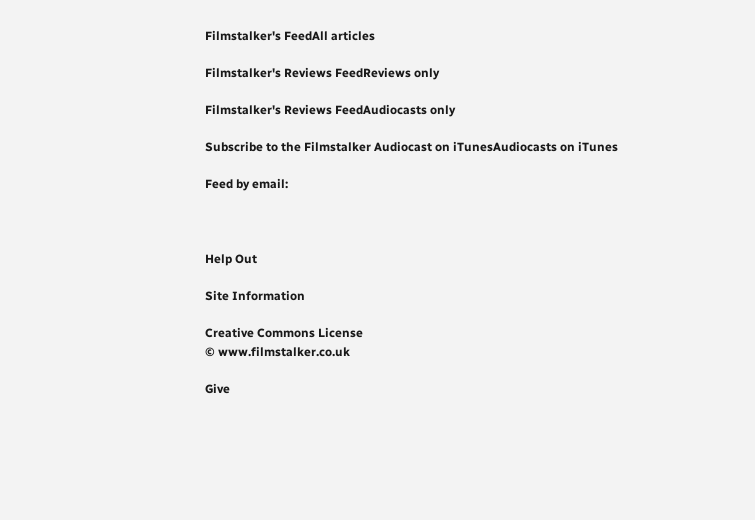Filmstalker's FeedAll articles

Filmstalker's Reviews FeedReviews only

Filmstalker's Reviews FeedAudiocasts only

Subscribe to the Filmstalker Audiocast on iTunesAudiocasts on iTunes

Feed by email:



Help Out

Site Information

Creative Commons License
© www.filmstalker.co.uk

Give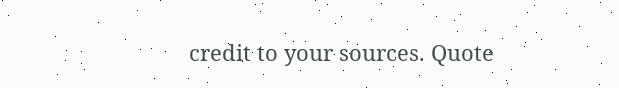credit to your sources. Quote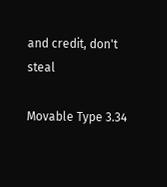and credit, don't steal

Movable Type 3.34